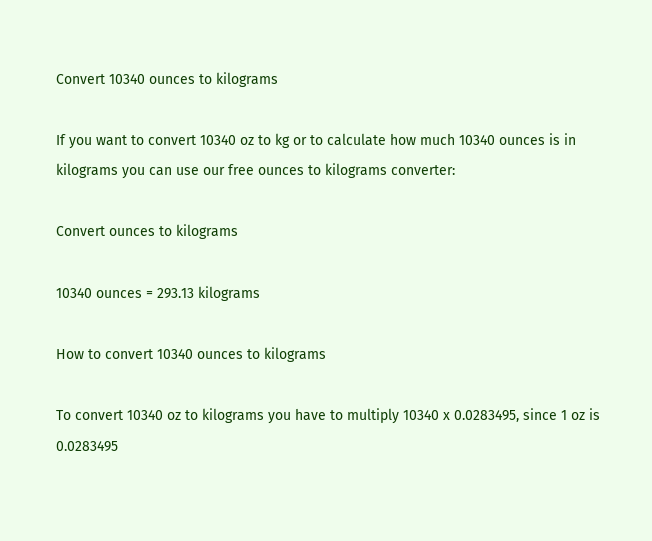Convert 10340 ounces to kilograms

If you want to convert 10340 oz to kg or to calculate how much 10340 ounces is in kilograms you can use our free ounces to kilograms converter:

Convert ounces to kilograms

10340 ounces = 293.13 kilograms

How to convert 10340 ounces to kilograms

To convert 10340 oz to kilograms you have to multiply 10340 x 0.0283495, since 1 oz is 0.0283495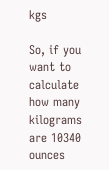kgs

So, if you want to calculate how many kilograms are 10340 ounces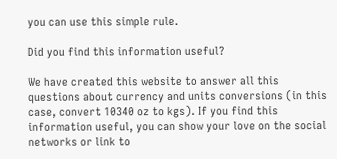you can use this simple rule.

Did you find this information useful?

We have created this website to answer all this questions about currency and units conversions (in this case, convert 10340 oz to kgs). If you find this information useful, you can show your love on the social networks or link to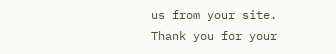us from your site. Thank you for your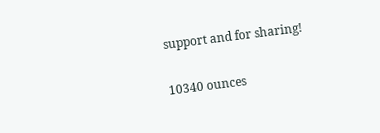support and for sharing!

10340 ounces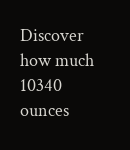Discover how much 10340 ounces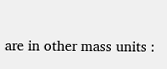are in other mass units :